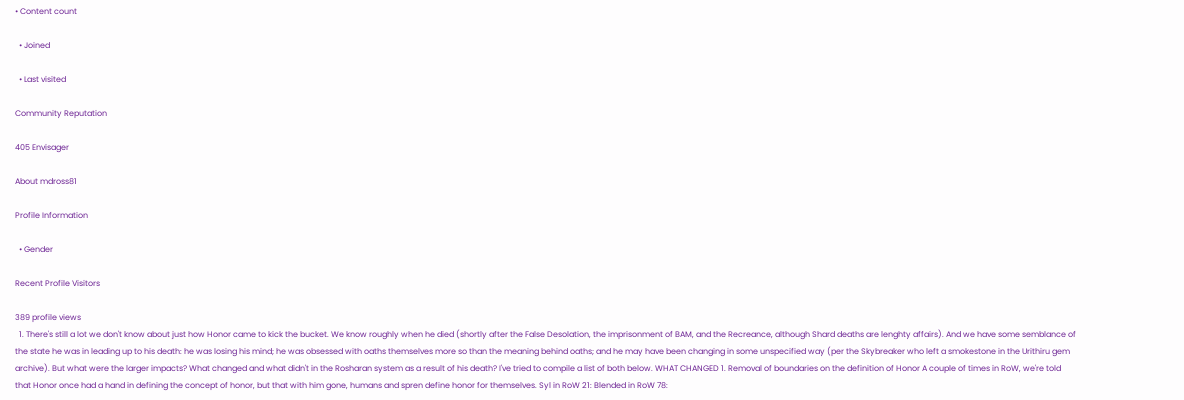• Content count

  • Joined

  • Last visited

Community Reputation

405 Envisager

About mdross81

Profile Information

  • Gender

Recent Profile Visitors

389 profile views
  1. There's still a lot we don't know about just how Honor came to kick the bucket. We know roughly when he died (shortly after the False Desolation, the imprisonment of BAM, and the Recreance, although Shard deaths are lenghty affairs). And we have some semblance of the state he was in leading up to his death: he was losing his mind; he was obsessed with oaths themselves more so than the meaning behind oaths; and he may have been changing in some unspecified way (per the Skybreaker who left a smokestone in the Urithiru gem archive). But what were the larger impacts? What changed and what didn't in the Rosharan system as a result of his death? I've tried to compile a list of both below. WHAT CHANGED 1. Removal of boundaries on the definition of Honor A couple of times in RoW, we're told that Honor once had a hand in defining the concept of honor, but that with him gone, humans and spren define honor for themselves. Syl in RoW 21: Blended in RoW 78: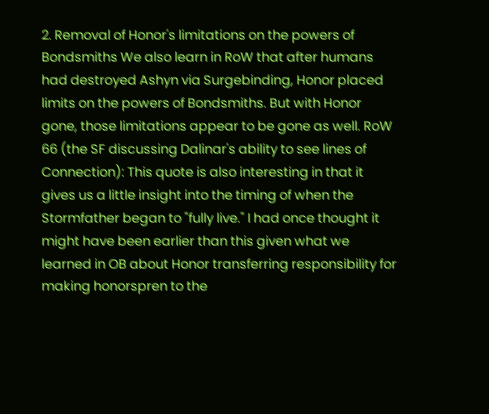2. Removal of Honor's limitations on the powers of Bondsmiths We also learn in RoW that after humans had destroyed Ashyn via Surgebinding, Honor placed limits on the powers of Bondsmiths. But with Honor gone, those limitations appear to be gone as well. RoW 66 (the SF discussing Dalinar's ability to see lines of Connection): This quote is also interesting in that it gives us a little insight into the timing of when the Stormfather began to "fully live." I had once thought it might have been earlier than this given what we learned in OB about Honor transferring responsibility for making honorspren to the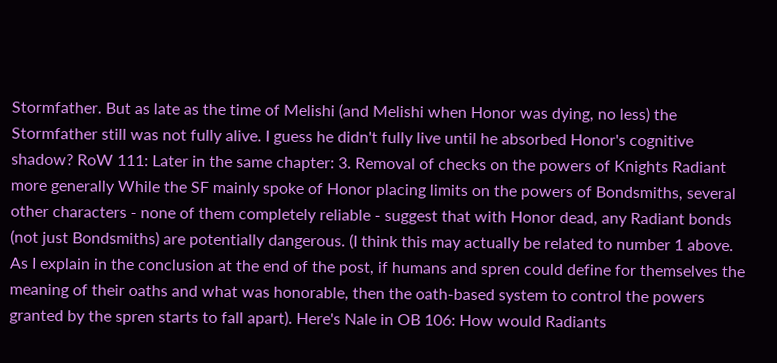Stormfather. But as late as the time of Melishi (and Melishi when Honor was dying, no less) the Stormfather still was not fully alive. I guess he didn't fully live until he absorbed Honor's cognitive shadow? RoW 111: Later in the same chapter: 3. Removal of checks on the powers of Knights Radiant more generally While the SF mainly spoke of Honor placing limits on the powers of Bondsmiths, several other characters - none of them completely reliable - suggest that with Honor dead, any Radiant bonds (not just Bondsmiths) are potentially dangerous. (I think this may actually be related to number 1 above. As I explain in the conclusion at the end of the post, if humans and spren could define for themselves the meaning of their oaths and what was honorable, then the oath-based system to control the powers granted by the spren starts to fall apart). Here's Nale in OB 106: How would Radiants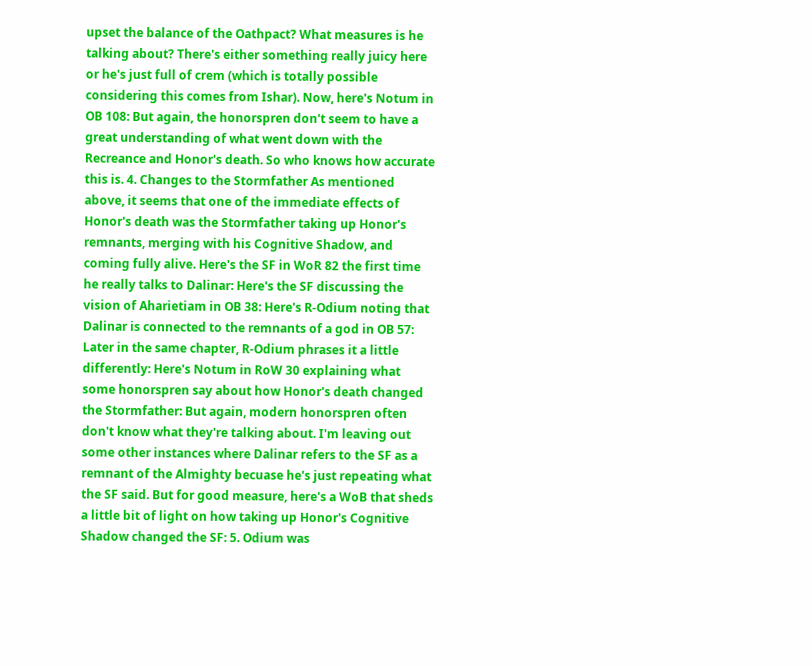upset the balance of the Oathpact? What measures is he talking about? There's either something really juicy here or he's just full of crem (which is totally possible considering this comes from Ishar). Now, here's Notum in OB 108: But again, the honorspren don't seem to have a great understanding of what went down with the Recreance and Honor's death. So who knows how accurate this is. 4. Changes to the Stormfather As mentioned above, it seems that one of the immediate effects of Honor's death was the Stormfather taking up Honor's remnants, merging with his Cognitive Shadow, and coming fully alive. Here's the SF in WoR 82 the first time he really talks to Dalinar: Here's the SF discussing the vision of Aharietiam in OB 38: Here's R-Odium noting that Dalinar is connected to the remnants of a god in OB 57: Later in the same chapter, R-Odium phrases it a little differently: Here's Notum in RoW 30 explaining what some honorspren say about how Honor's death changed the Stormfather: But again, modern honorspren often don't know what they're talking about. I'm leaving out some other instances where Dalinar refers to the SF as a remnant of the Almighty becuase he's just repeating what the SF said. But for good measure, here's a WoB that sheds a little bit of light on how taking up Honor's Cognitive Shadow changed the SF: 5. Odium was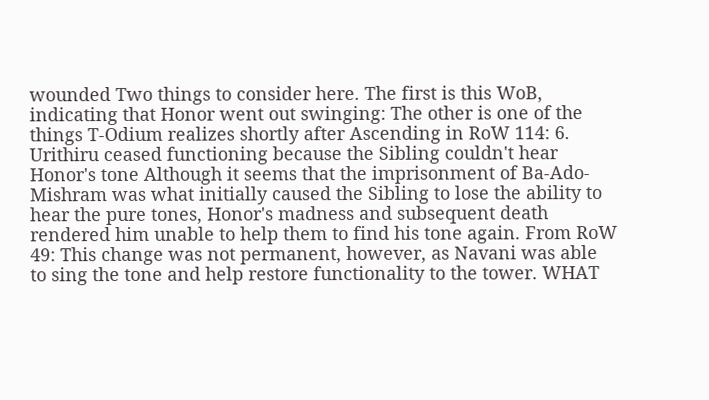wounded Two things to consider here. The first is this WoB, indicating that Honor went out swinging: The other is one of the things T-Odium realizes shortly after Ascending in RoW 114: 6. Urithiru ceased functioning because the Sibling couldn't hear Honor's tone Although it seems that the imprisonment of Ba-Ado-Mishram was what initially caused the Sibling to lose the ability to hear the pure tones, Honor's madness and subsequent death rendered him unable to help them to find his tone again. From RoW 49: This change was not permanent, however, as Navani was able to sing the tone and help restore functionality to the tower. WHAT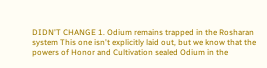DIDN'T CHANGE 1. Odium remains trapped in the Rosharan system This one isn't explicitly laid out, but we know that the powers of Honor and Cultivation sealed Odium in the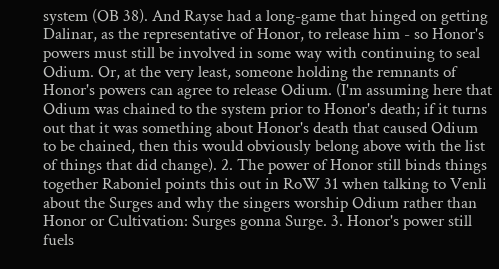system (OB 38). And Rayse had a long-game that hinged on getting Dalinar, as the representative of Honor, to release him - so Honor's powers must still be involved in some way with continuing to seal Odium. Or, at the very least, someone holding the remnants of Honor's powers can agree to release Odium. (I'm assuming here that Odium was chained to the system prior to Honor's death; if it turns out that it was something about Honor's death that caused Odium to be chained, then this would obviously belong above with the list of things that did change). 2. The power of Honor still binds things together Raboniel points this out in RoW 31 when talking to Venli about the Surges and why the singers worship Odium rather than Honor or Cultivation: Surges gonna Surge. 3. Honor's power still fuels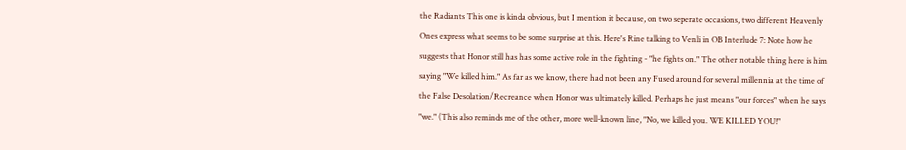the Radiants This one is kinda obvious, but I mention it because, on two seperate occasions, two different Heavenly Ones express what seems to be some surprise at this. Here's Rine talking to Venli in OB Interlude 7: Note how he suggests that Honor still has has some active role in the fighting - "he fights on." The other notable thing here is him saying "We killed him." As far as we know, there had not been any Fused around for several millennia at the time of the False Desolation/Recreance when Honor was ultimately killed. Perhaps he just means "our forces" when he says "we." (This also reminds me of the other, more well-known line, "No, we killed you. WE KILLED YOU!"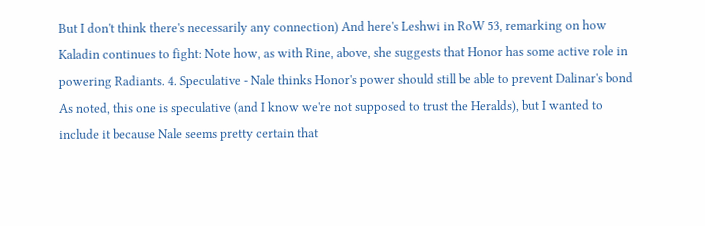But I don't think there's necessarily any connection) And here's Leshwi in RoW 53, remarking on how Kaladin continues to fight: Note how, as with Rine, above, she suggests that Honor has some active role in powering Radiants. 4. Speculative - Nale thinks Honor's power should still be able to prevent Dalinar's bond As noted, this one is speculative (and I know we're not supposed to trust the Heralds), but I wanted to include it because Nale seems pretty certain that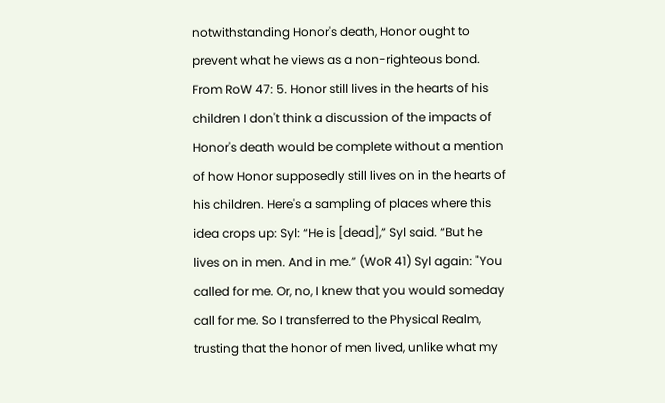notwithstanding Honor's death, Honor ought to prevent what he views as a non-righteous bond. From RoW 47: 5. Honor still lives in the hearts of his children I don't think a discussion of the impacts of Honor's death would be complete without a mention of how Honor supposedly still lives on in the hearts of his children. Here's a sampling of places where this idea crops up: Syl: “He is [dead],” Syl said. “But he lives on in men. And in me.” (WoR 41) Syl again: "You called for me. Or, no, I knew that you would someday call for me. So I transferred to the Physical Realm, trusting that the honor of men lived, unlike what my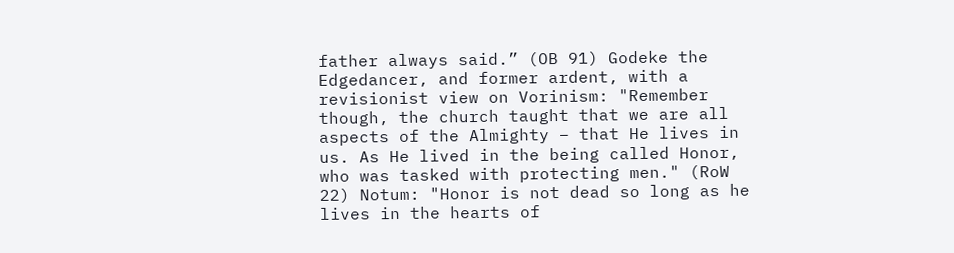father always said.” (OB 91) Godeke the Edgedancer, and former ardent, with a revisionist view on Vorinism: "Remember though, the church taught that we are all aspects of the Almighty – that He lives in us. As He lived in the being called Honor, who was tasked with protecting men." (RoW 22) Notum: "Honor is not dead so long as he lives in the hearts of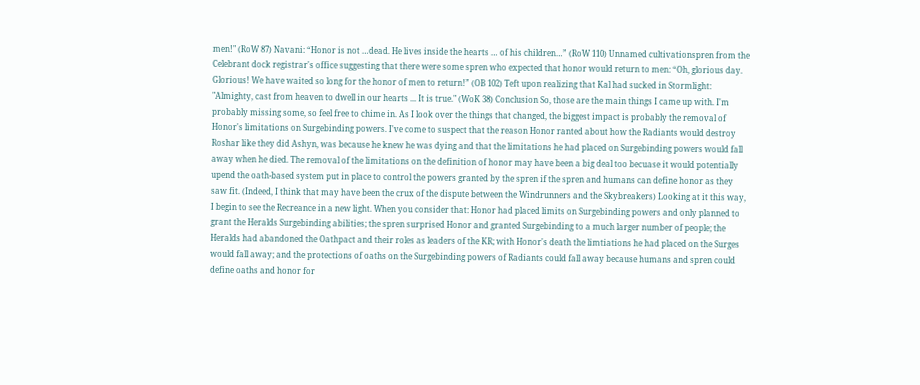men!" (RoW 87) Navani: “Honor is not …dead. He lives inside the hearts … of his children…” (RoW 110) Unnamed cultivationspren from the Celebrant dock registrar's office suggesting that there were some spren who expected that honor would return to men: “Oh, glorious day. Glorious! We have waited so long for the honor of men to return!” (OB 102) Teft upon realizing that Kal had sucked in Stormlight: "Almighty, cast from heaven to dwell in our hearts ... It is true." (WoK 38) Conclusion So, those are the main things I came up with. I'm probably missing some, so feel free to chime in. As I look over the things that changed, the biggest impact is probably the removal of Honor's limitations on Surgebinding powers. I've come to suspect that the reason Honor ranted about how the Radiants would destroy Roshar like they did Ashyn, was because he knew he was dying and that the limitations he had placed on Surgebinding powers would fall away when he died. The removal of the limitations on the definition of honor may have been a big deal too becuase it would potentially upend the oath-based system put in place to control the powers granted by the spren if the spren and humans can define honor as they saw fit. (Indeed, I think that may have been the crux of the dispute between the Windrunners and the Skybreakers) Looking at it this way, I begin to see the Recreance in a new light. When you consider that: Honor had placed limits on Surgebinding powers and only planned to grant the Heralds Surgebinding abilities; the spren surprised Honor and granted Surgebinding to a much larger number of people; the Heralds had abandoned the Oathpact and their roles as leaders of the KR; with Honor's death the limtiations he had placed on the Surges would fall away; and the protections of oaths on the Surgebinding powers of Radiants could fall away because humans and spren could define oaths and honor for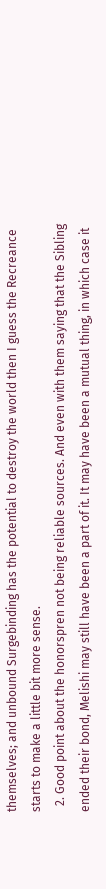themselves; and unbound Surgebinding has the potential to destroy the world then I guess the Recreance starts to make a little bit more sense.
  2. Good point about the honorspren not being reliable sources. And even with them saying that the Sibling ended their bond, Melishi may still have been a part of it. It may have been a mutual thing, in which case it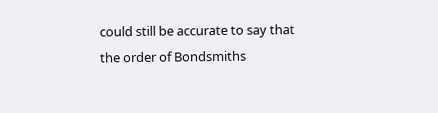could still be accurate to say that the order of Bondsmiths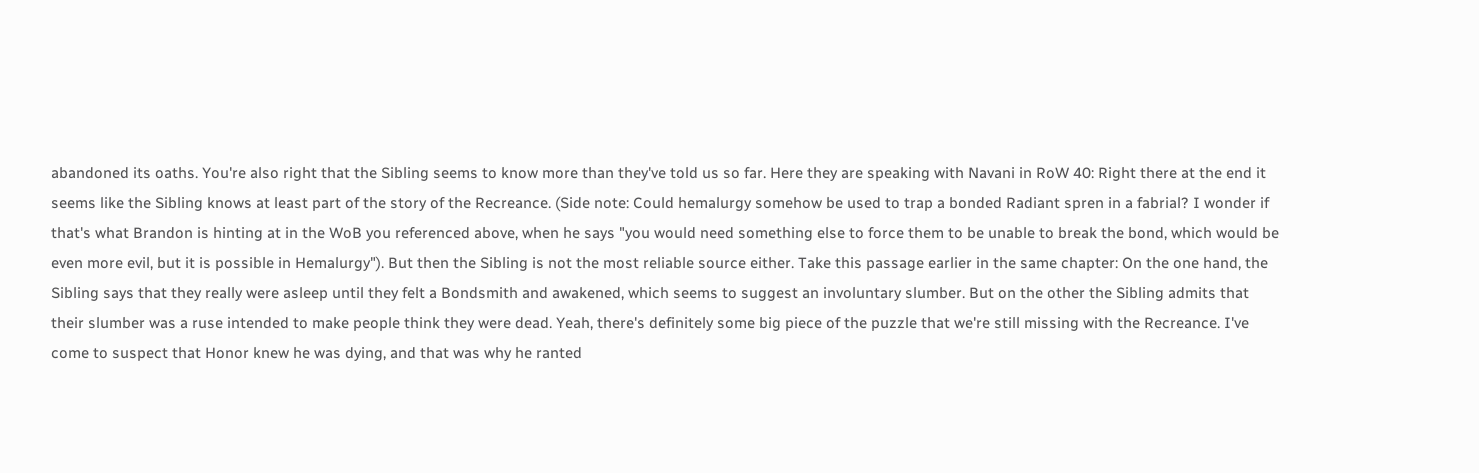abandoned its oaths. You're also right that the Sibling seems to know more than they've told us so far. Here they are speaking with Navani in RoW 40: Right there at the end it seems like the Sibling knows at least part of the story of the Recreance. (Side note: Could hemalurgy somehow be used to trap a bonded Radiant spren in a fabrial? I wonder if that's what Brandon is hinting at in the WoB you referenced above, when he says "you would need something else to force them to be unable to break the bond, which would be even more evil, but it is possible in Hemalurgy"). But then the Sibling is not the most reliable source either. Take this passage earlier in the same chapter: On the one hand, the Sibling says that they really were asleep until they felt a Bondsmith and awakened, which seems to suggest an involuntary slumber. But on the other the Sibling admits that their slumber was a ruse intended to make people think they were dead. Yeah, there's definitely some big piece of the puzzle that we're still missing with the Recreance. I've come to suspect that Honor knew he was dying, and that was why he ranted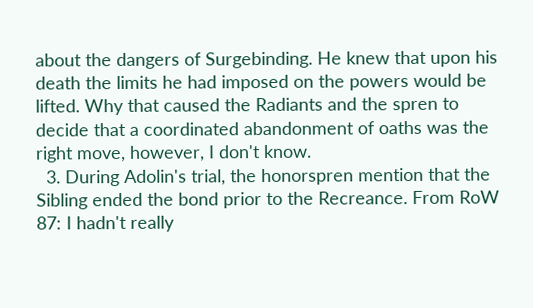about the dangers of Surgebinding. He knew that upon his death the limits he had imposed on the powers would be lifted. Why that caused the Radiants and the spren to decide that a coordinated abandonment of oaths was the right move, however, I don't know.
  3. During Adolin's trial, the honorspren mention that the Sibling ended the bond prior to the Recreance. From RoW 87: I hadn't really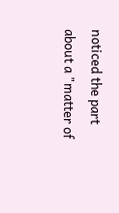noticed the part about a "matter of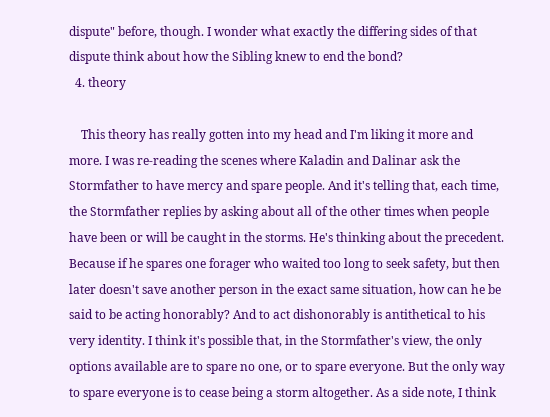dispute" before, though. I wonder what exactly the differing sides of that dispute think about how the Sibling knew to end the bond?
  4. theory

    This theory has really gotten into my head and I'm liking it more and more. I was re-reading the scenes where Kaladin and Dalinar ask the Stormfather to have mercy and spare people. And it's telling that, each time, the Stormfather replies by asking about all of the other times when people have been or will be caught in the storms. He's thinking about the precedent. Because if he spares one forager who waited too long to seek safety, but then later doesn't save another person in the exact same situation, how can he be said to be acting honorably? And to act dishonorably is antithetical to his very identity. I think it's possible that, in the Stormfather's view, the only options available are to spare no one, or to spare everyone. But the only way to spare everyone is to cease being a storm altogether. As a side note, I think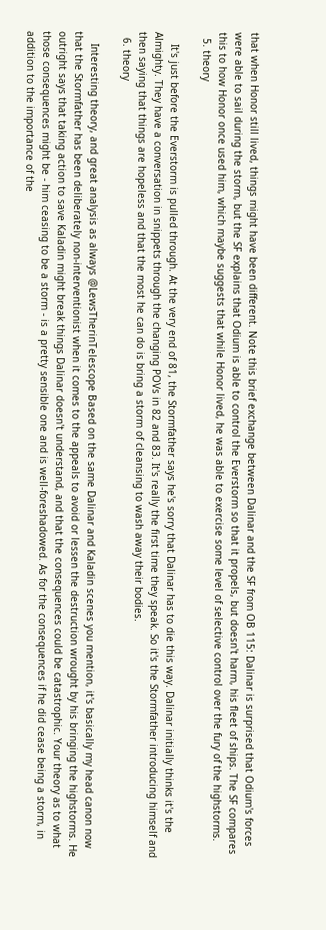that when Honor still lived, things might have been different. Note this brief exchange between Dalinar and the SF from OB 115: Dalinar is surprised that Odium's forces were able to sail during the storm, but the SF explains that Odium is able to control the Everstorm so that it propels, but doesn't harm, his fleet of ships. The SF compares this to how Honor once used him, which maybe suggests that while Honor lived, he was able to exercise some level of selective control over the fury of the highstorms.
  5. theory

    It's just before the Everstorm is pulled through. At the very end of 81, the Stormfather says he's sorry that Dalinar has to die this way. Dalinar initially thinks it's the Almighty. They have a conversation in snippets through the changing POVs in 82 and 83. It's really the first time they speak. So it's the Stormfather introducing himself and then saying that things are hopeless and that the most he can do is bring a storm of cleansing to wash away their bodies.
  6. theory

    Interesting theory, and great analysis as always @LewsTherinTelescope Based on the same Dalinar and Kaladin scenes you mention, it's basically my head canon now that the Stormfather has been deliberately non-interventionist when it comes to the appeals to avoid or lessen the destruction wrought by his bringing the highstorms. He outright says that taking action to save Kaladin might break things Dalinar doesn't understand, and that the consequences could be catastrophic. Your theory as to what those consequences might be - him ceasing to be a storm - is a pretty sensible one and is well-foreshadowed. As for the consequences if he did cease being a storm, in addition to the importance of the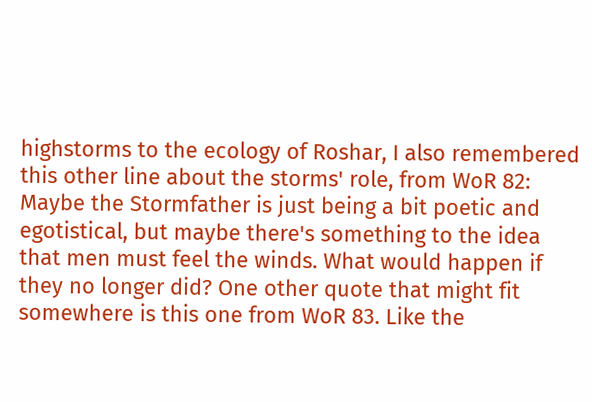highstorms to the ecology of Roshar, I also remembered this other line about the storms' role, from WoR 82: Maybe the Stormfather is just being a bit poetic and egotistical, but maybe there's something to the idea that men must feel the winds. What would happen if they no longer did? One other quote that might fit somewhere is this one from WoR 83. Like the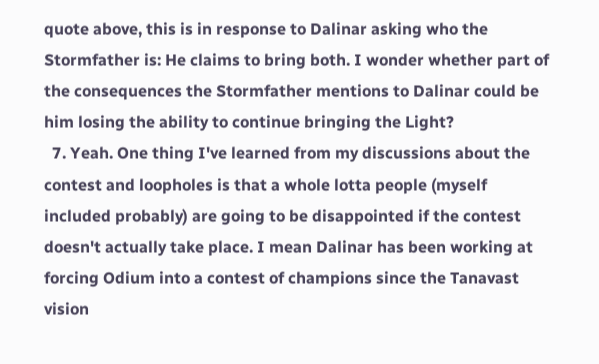quote above, this is in response to Dalinar asking who the Stormfather is: He claims to bring both. I wonder whether part of the consequences the Stormfather mentions to Dalinar could be him losing the ability to continue bringing the Light?
  7. Yeah. One thing I've learned from my discussions about the contest and loopholes is that a whole lotta people (myself included probably) are going to be disappointed if the contest doesn't actually take place. I mean Dalinar has been working at forcing Odium into a contest of champions since the Tanavast vision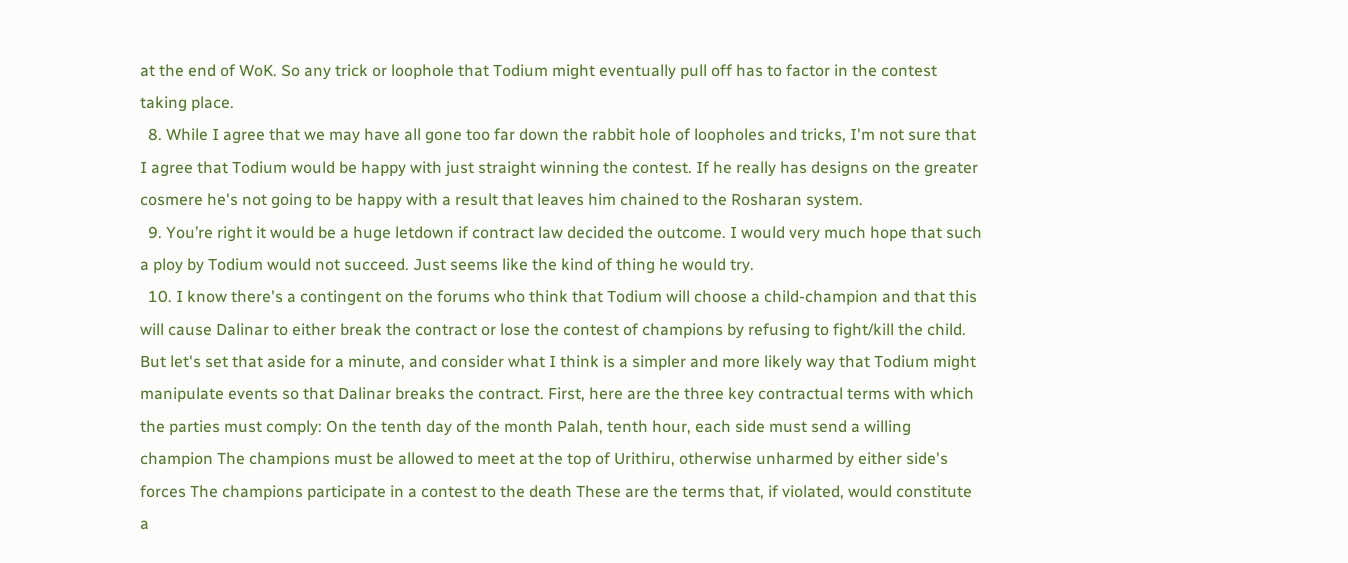at the end of WoK. So any trick or loophole that Todium might eventually pull off has to factor in the contest taking place.
  8. While I agree that we may have all gone too far down the rabbit hole of loopholes and tricks, I'm not sure that I agree that Todium would be happy with just straight winning the contest. If he really has designs on the greater cosmere he's not going to be happy with a result that leaves him chained to the Rosharan system.
  9. You’re right it would be a huge letdown if contract law decided the outcome. I would very much hope that such a ploy by Todium would not succeed. Just seems like the kind of thing he would try.
  10. I know there's a contingent on the forums who think that Todium will choose a child-champion and that this will cause Dalinar to either break the contract or lose the contest of champions by refusing to fight/kill the child. But let's set that aside for a minute, and consider what I think is a simpler and more likely way that Todium might manipulate events so that Dalinar breaks the contract. First, here are the three key contractual terms with which the parties must comply: On the tenth day of the month Palah, tenth hour, each side must send a willing champion The champions must be allowed to meet at the top of Urithiru, otherwise unharmed by either side's forces The champions participate in a contest to the death These are the terms that, if violated, would constitute a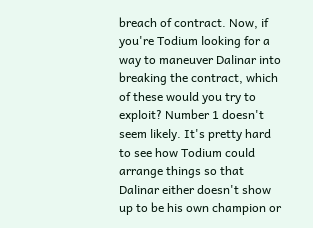breach of contract. Now, if you're Todium looking for a way to maneuver Dalinar into breaking the contract, which of these would you try to exploit? Number 1 doesn't seem likely. It's pretty hard to see how Todium could arrange things so that Dalinar either doesn't show up to be his own champion or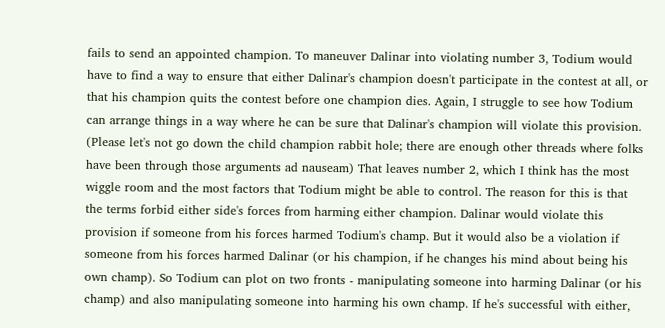fails to send an appointed champion. To maneuver Dalinar into violating number 3, Todium would have to find a way to ensure that either Dalinar's champion doesn't participate in the contest at all, or that his champion quits the contest before one champion dies. Again, I struggle to see how Todium can arrange things in a way where he can be sure that Dalinar's champion will violate this provision. (Please let's not go down the child champion rabbit hole; there are enough other threads where folks have been through those arguments ad nauseam) That leaves number 2, which I think has the most wiggle room and the most factors that Todium might be able to control. The reason for this is that the terms forbid either side's forces from harming either champion. Dalinar would violate this provision if someone from his forces harmed Todium's champ. But it would also be a violation if someone from his forces harmed Dalinar (or his champion, if he changes his mind about being his own champ). So Todium can plot on two fronts - manipulating someone into harming Dalinar (or his champ) and also manipulating someone into harming his own champ. If he's successful with either,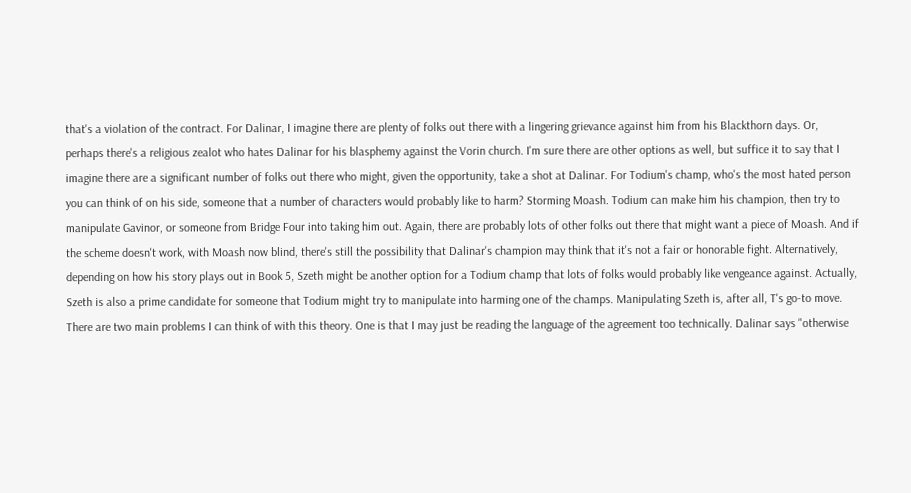that's a violation of the contract. For Dalinar, I imagine there are plenty of folks out there with a lingering grievance against him from his Blackthorn days. Or, perhaps there's a religious zealot who hates Dalinar for his blasphemy against the Vorin church. I'm sure there are other options as well, but suffice it to say that I imagine there are a significant number of folks out there who might, given the opportunity, take a shot at Dalinar. For Todium's champ, who's the most hated person you can think of on his side, someone that a number of characters would probably like to harm? Storming Moash. Todium can make him his champion, then try to manipulate Gavinor, or someone from Bridge Four into taking him out. Again, there are probably lots of other folks out there that might want a piece of Moash. And if the scheme doesn't work, with Moash now blind, there's still the possibility that Dalinar's champion may think that it's not a fair or honorable fight. Alternatively, depending on how his story plays out in Book 5, Szeth might be another option for a Todium champ that lots of folks would probably like vengeance against. Actually, Szeth is also a prime candidate for someone that Todium might try to manipulate into harming one of the champs. Manipulating Szeth is, after all, T's go-to move. There are two main problems I can think of with this theory. One is that I may just be reading the language of the agreement too technically. Dalinar says "otherwise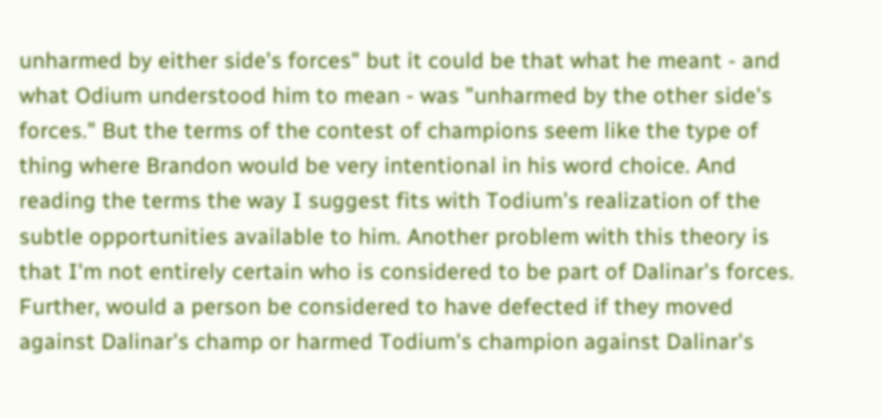unharmed by either side's forces" but it could be that what he meant - and what Odium understood him to mean - was "unharmed by the other side's forces." But the terms of the contest of champions seem like the type of thing where Brandon would be very intentional in his word choice. And reading the terms the way I suggest fits with Todium's realization of the subtle opportunities available to him. Another problem with this theory is that I'm not entirely certain who is considered to be part of Dalinar's forces. Further, would a person be considered to have defected if they moved against Dalinar's champ or harmed Todium's champion against Dalinar's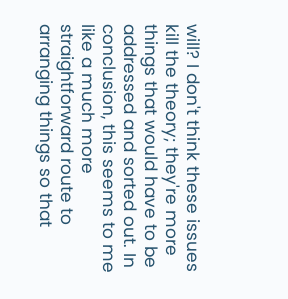will? I don't think these issues kill the theory; they're more things that would have to be addressed and sorted out. In conclusion, this seems to me like a much more straightforward route to arranging things so that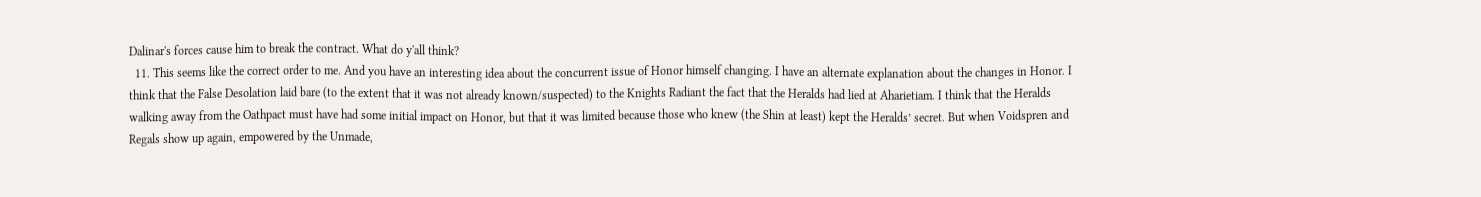Dalinar's forces cause him to break the contract. What do y'all think?
  11. This seems like the correct order to me. And you have an interesting idea about the concurrent issue of Honor himself changing. I have an alternate explanation about the changes in Honor. I think that the False Desolation laid bare (to the extent that it was not already known/suspected) to the Knights Radiant the fact that the Heralds had lied at Aharietiam. I think that the Heralds walking away from the Oathpact must have had some initial impact on Honor, but that it was limited because those who knew (the Shin at least) kept the Heralds’ secret. But when Voidspren and Regals show up again, empowered by the Unmade,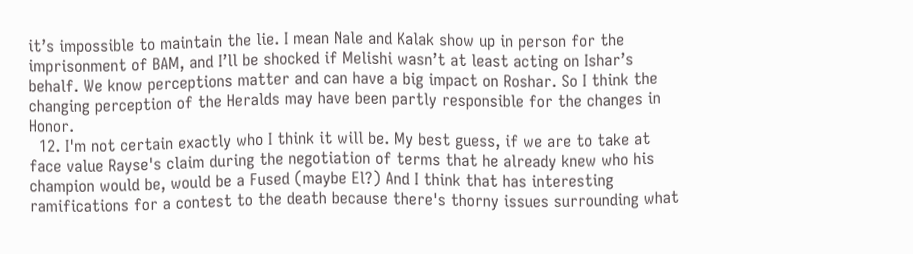it’s impossible to maintain the lie. I mean Nale and Kalak show up in person for the imprisonment of BAM, and I’ll be shocked if Melishi wasn’t at least acting on Ishar’s behalf. We know perceptions matter and can have a big impact on Roshar. So I think the changing perception of the Heralds may have been partly responsible for the changes in Honor.
  12. I'm not certain exactly who I think it will be. My best guess, if we are to take at face value Rayse's claim during the negotiation of terms that he already knew who his champion would be, would be a Fused (maybe El?) And I think that has interesting ramifications for a contest to the death because there's thorny issues surrounding what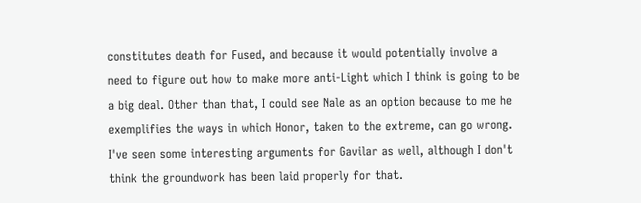constitutes death for Fused, and because it would potentially involve a need to figure out how to make more anti-Light which I think is going to be a big deal. Other than that, I could see Nale as an option because to me he exemplifies the ways in which Honor, taken to the extreme, can go wrong. I've seen some interesting arguments for Gavilar as well, although I don't think the groundwork has been laid properly for that.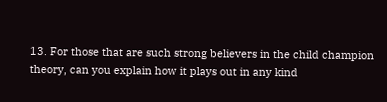13. For those that are such strong believers in the child champion theory, can you explain how it plays out in any kind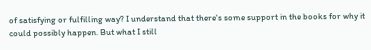of satisfying or fulfilling way? I understand that there's some support in the books for why it could possibly happen. But what I still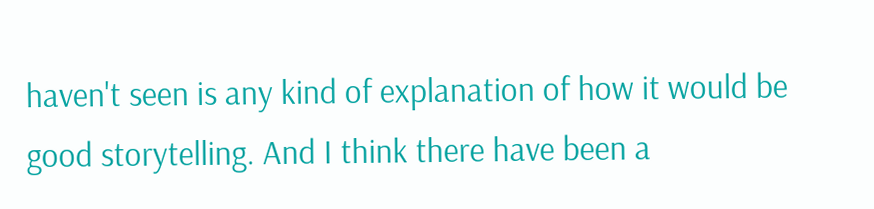haven't seen is any kind of explanation of how it would be good storytelling. And I think there have been a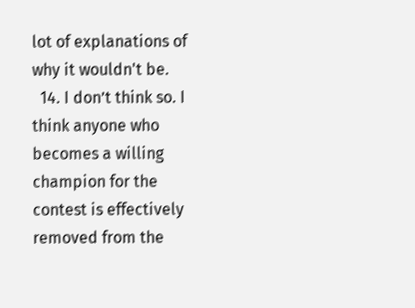lot of explanations of why it wouldn't be.
  14. I don’t think so. I think anyone who becomes a willing champion for the contest is effectively removed from the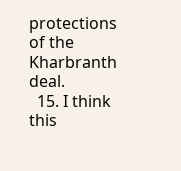protections of the Kharbranth deal.
  15. I think this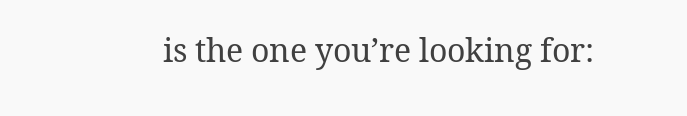is the one you’re looking for: